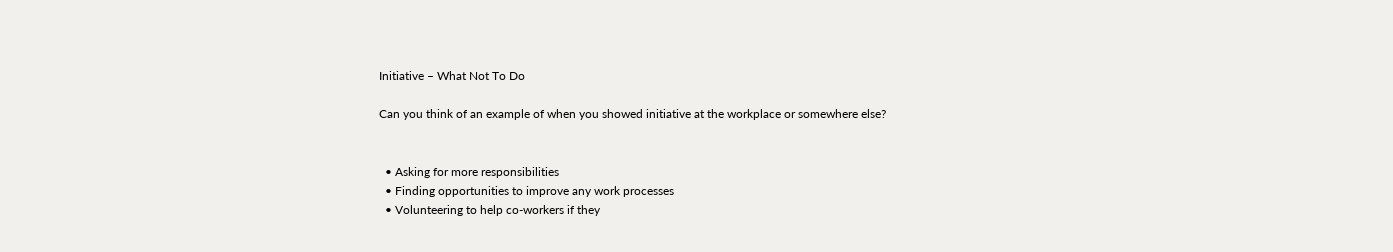Initiative – What Not To Do

Can you think of an example of when you showed initiative at the workplace or somewhere else?


  • Asking for more responsibilities
  • Finding opportunities to improve any work processes
  • Volunteering to help co-workers if they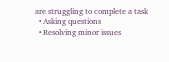are struggling to complete a task
  • Asking questions
  • Resolving minor issues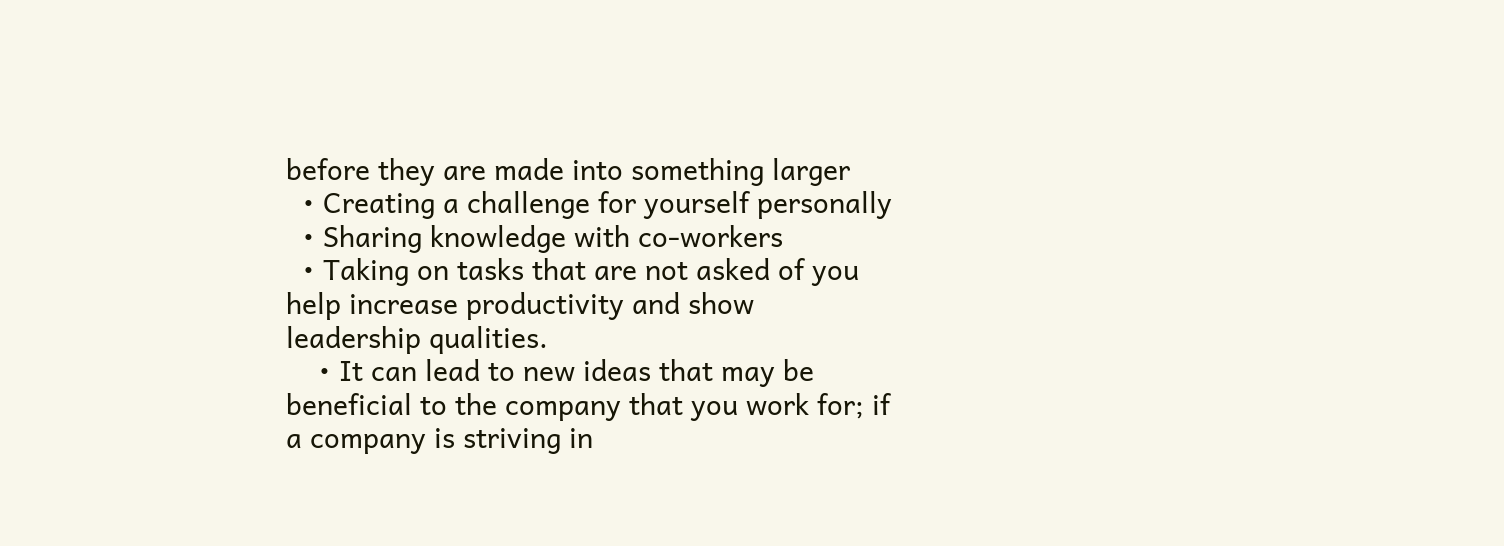before they are made into something larger
  • Creating a challenge for yourself personally
  • Sharing knowledge with co-workers
  • Taking on tasks that are not asked of you help increase productivity and show leadership qualities.
    • It can lead to new ideas that may be beneficial to the company that you work for; if a company is striving in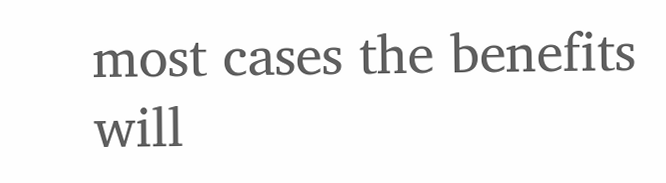most cases the benefits will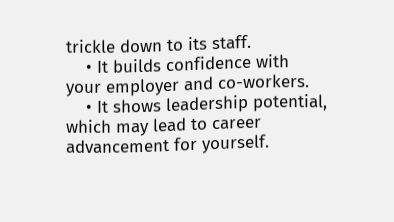trickle down to its staff.
    • It builds confidence with your employer and co-workers.
    • It shows leadership potential, which may lead to career advancement for yourself.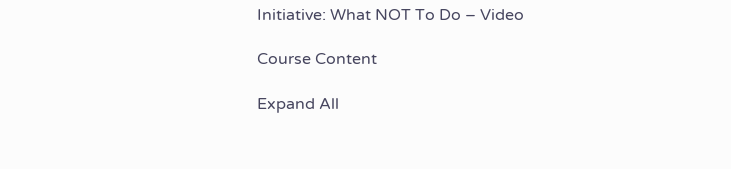Initiative: What NOT To Do – Video

Course Content

Expand All